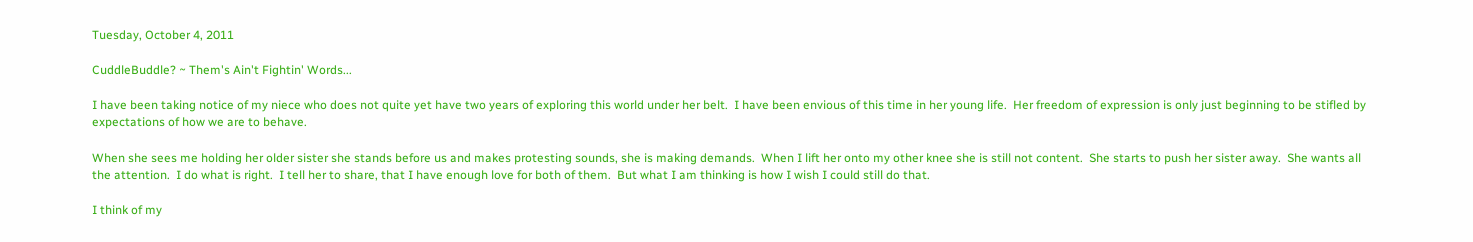Tuesday, October 4, 2011

CuddleBuddle? ~ Them's Ain't Fightin' Words...

I have been taking notice of my niece who does not quite yet have two years of exploring this world under her belt.  I have been envious of this time in her young life.  Her freedom of expression is only just beginning to be stifled by expectations of how we are to behave.

When she sees me holding her older sister she stands before us and makes protesting sounds, she is making demands.  When I lift her onto my other knee she is still not content.  She starts to push her sister away.  She wants all the attention.  I do what is right.  I tell her to share, that I have enough love for both of them.  But what I am thinking is how I wish I could still do that.

I think of my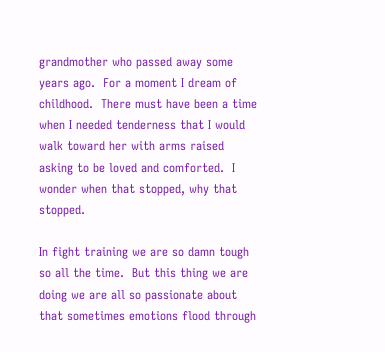grandmother who passed away some years ago.  For a moment I dream of childhood.  There must have been a time when I needed tenderness that I would walk toward her with arms raised asking to be loved and comforted.  I wonder when that stopped, why that stopped.

In fight training we are so damn tough so all the time.  But this thing we are doing we are all so passionate about that sometimes emotions flood through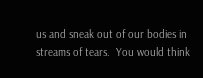us and sneak out of our bodies in streams of tears.  You would think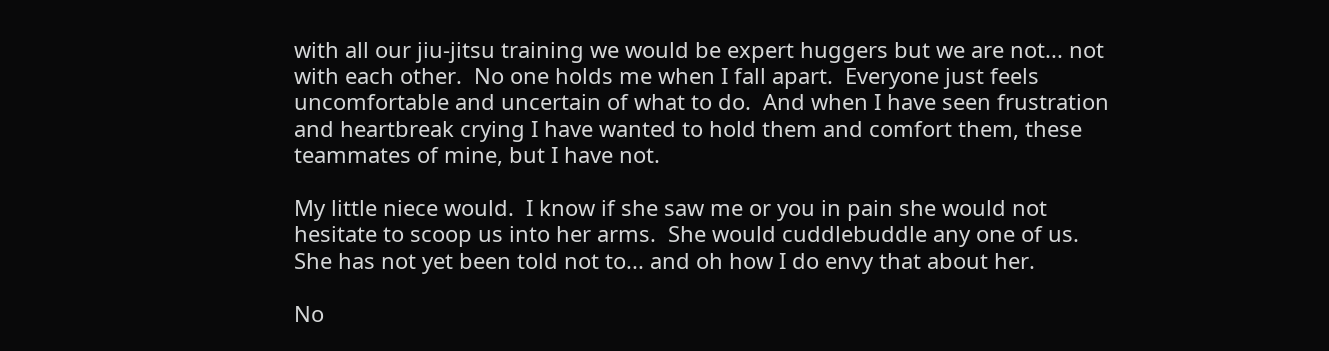with all our jiu-jitsu training we would be expert huggers but we are not... not with each other.  No one holds me when I fall apart.  Everyone just feels uncomfortable and uncertain of what to do.  And when I have seen frustration and heartbreak crying I have wanted to hold them and comfort them, these teammates of mine, but I have not.

My little niece would.  I know if she saw me or you in pain she would not hesitate to scoop us into her arms.  She would cuddlebuddle any one of us.  She has not yet been told not to... and oh how I do envy that about her.

No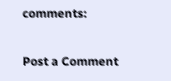comments:

Post a Comment